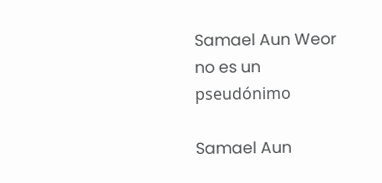Samael Aun Weor no es un pseudónimo

Samael Aun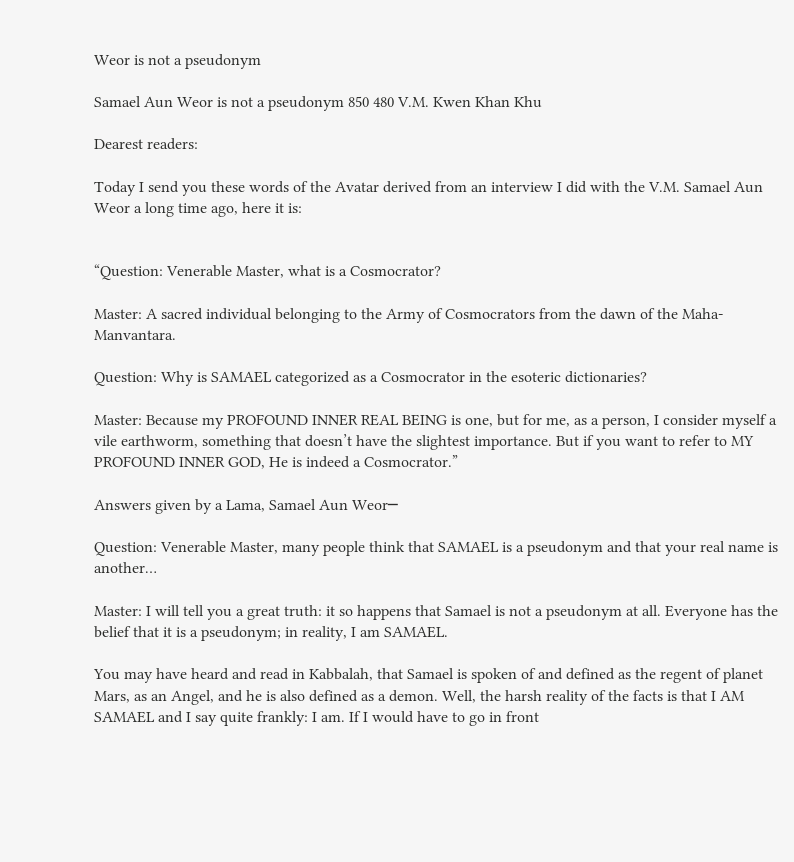Weor is not a pseudonym

Samael Aun Weor is not a pseudonym 850 480 V.M. Kwen Khan Khu

Dearest readers:

Today I send you these words of the Avatar derived from an interview I did with the V.M. Samael Aun Weor a long time ago, here it is:


“Question: Venerable Master, what is a Cosmocrator?

Master: A sacred individual belonging to the Army of Cosmocrators from the dawn of the Maha-Manvantara.

Question: Why is SAMAEL categorized as a Cosmocrator in the esoteric dictionaries?

Master: Because my PROFOUND INNER REAL BEING is one, but for me, as a person, I consider myself a vile earthworm, something that doesn’t have the slightest importance. But if you want to refer to MY PROFOUND INNER GOD, He is indeed a Cosmocrator.”

Answers given by a Lama, Samael Aun Weor─

Question: Venerable Master, many people think that SAMAEL is a pseudonym and that your real name is another…

Master: I will tell you a great truth: it so happens that Samael is not a pseudonym at all. Everyone has the belief that it is a pseudonym; in reality, I am SAMAEL.

You may have heard and read in Kabbalah, that Samael is spoken of and defined as the regent of planet Mars, as an Angel, and he is also defined as a demon. Well, the harsh reality of the facts is that I AM SAMAEL and I say quite frankly: I am. If I would have to go in front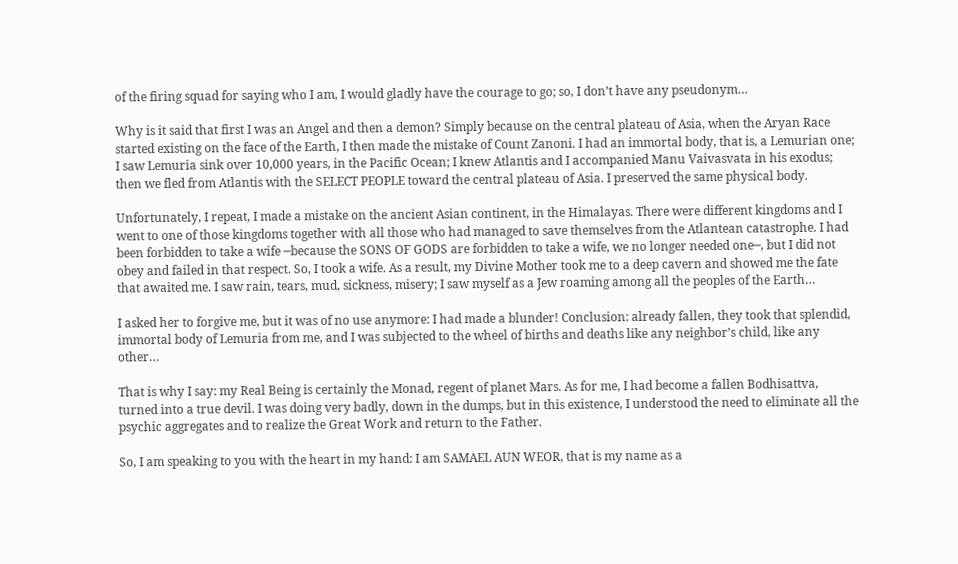of the firing squad for saying who I am, I would gladly have the courage to go; so, I don’t have any pseudonym…

Why is it said that first I was an Angel and then a demon? Simply because on the central plateau of Asia, when the Aryan Race started existing on the face of the Earth, I then made the mistake of Count Zanoni. I had an immortal body, that is, a Lemurian one; I saw Lemuria sink over 10,000 years, in the Pacific Ocean; I knew Atlantis and I accompanied Manu Vaivasvata in his exodus; then we fled from Atlantis with the SELECT PEOPLE toward the central plateau of Asia. I preserved the same physical body.

Unfortunately, I repeat, I made a mistake on the ancient Asian continent, in the Himalayas. There were different kingdoms and I went to one of those kingdoms together with all those who had managed to save themselves from the Atlantean catastrophe. I had been forbidden to take a wife ─because the SONS OF GODS are forbidden to take a wife, we no longer needed one─, but I did not obey and failed in that respect. So, I took a wife. As a result, my Divine Mother took me to a deep cavern and showed me the fate that awaited me. I saw rain, tears, mud, sickness, misery; I saw myself as a Jew roaming among all the peoples of the Earth…

I asked her to forgive me, but it was of no use anymore: I had made a blunder! Conclusion: already fallen, they took that splendid, immortal body of Lemuria from me, and I was subjected to the wheel of births and deaths like any neighbor’s child, like any other…

That is why I say: my Real Being is certainly the Monad, regent of planet Mars. As for me, I had become a fallen Bodhisattva, turned into a true devil. I was doing very badly, down in the dumps, but in this existence, I understood the need to eliminate all the psychic aggregates and to realize the Great Work and return to the Father.

So, I am speaking to you with the heart in my hand: I am SAMAEL AUN WEOR, that is my name as a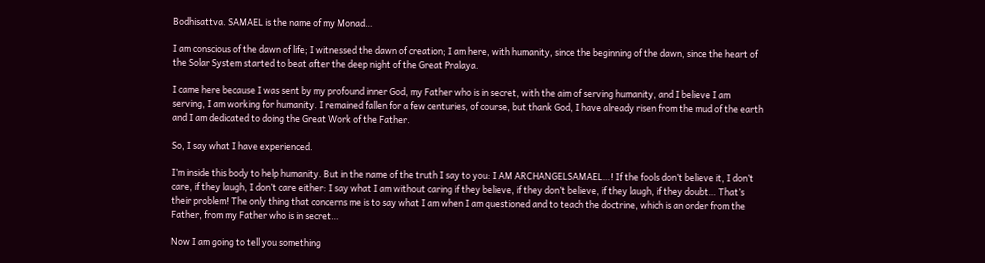Bodhisattva. SAMAEL is the name of my Monad…

I am conscious of the dawn of life; I witnessed the dawn of creation; I am here, with humanity, since the beginning of the dawn, since the heart of the Solar System started to beat after the deep night of the Great Pralaya.

I came here because I was sent by my profound inner God, my Father who is in secret, with the aim of serving humanity, and I believe I am serving, I am working for humanity. I remained fallen for a few centuries, of course, but thank God, I have already risen from the mud of the earth and I am dedicated to doing the Great Work of the Father.

So, I say what I have experienced.

I’m inside this body to help humanity. But in the name of the truth I say to you: I AM ARCHANGELSAMAEL…! If the fools don’t believe it, I don’t care, if they laugh, I don’t care either: I say what I am without caring if they believe, if they don’t believe, if they laugh, if they doubt… That’s their problem! The only thing that concerns me is to say what I am when I am questioned and to teach the doctrine, which is an order from the Father, from my Father who is in secret…

Now I am going to tell you something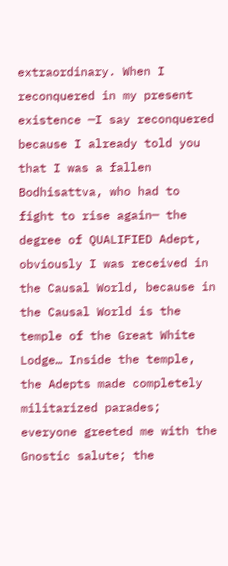extraordinary. When I reconquered in my present existence ─I say reconquered because I already told you that I was a fallen Bodhisattva, who had to fight to rise again─ the degree of QUALIFIED Adept, obviously I was received in the Causal World, because in the Causal World is the temple of the Great White Lodge… Inside the temple, the Adepts made completely militarized parades; everyone greeted me with the Gnostic salute; the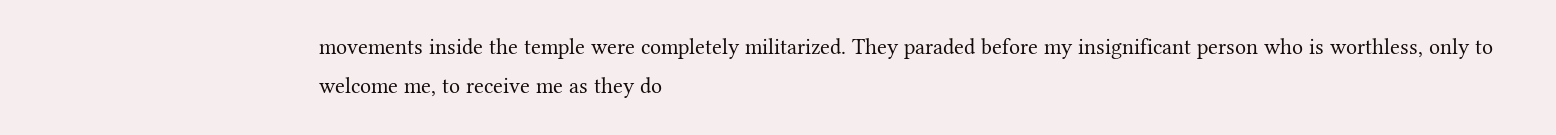movements inside the temple were completely militarized. They paraded before my insignificant person who is worthless, only to welcome me, to receive me as they do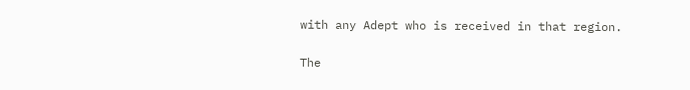with any Adept who is received in that region.

The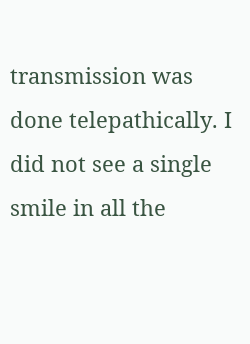transmission was done telepathically. I did not see a single smile in all the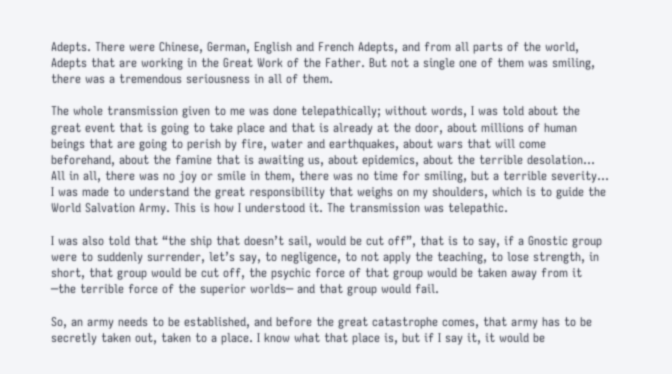Adepts. There were Chinese, German, English and French Adepts, and from all parts of the world, Adepts that are working in the Great Work of the Father. But not a single one of them was smiling, there was a tremendous seriousness in all of them.

The whole transmission given to me was done telepathically; without words, I was told about the great event that is going to take place and that is already at the door, about millions of human beings that are going to perish by fire, water and earthquakes, about wars that will come beforehand, about the famine that is awaiting us, about epidemics, about the terrible desolation… All in all, there was no joy or smile in them, there was no time for smiling, but a terrible severity… I was made to understand the great responsibility that weighs on my shoulders, which is to guide the World Salvation Army. This is how I understood it. The transmission was telepathic.

I was also told that “the ship that doesn’t sail, would be cut off”, that is to say, if a Gnostic group were to suddenly surrender, let’s say, to negligence, to not apply the teaching, to lose strength, in short, that group would be cut off, the psychic force of that group would be taken away from it ─the terrible force of the superior worlds─ and that group would fail.

So, an army needs to be established, and before the great catastrophe comes, that army has to be secretly taken out, taken to a place. I know what that place is, but if I say it, it would be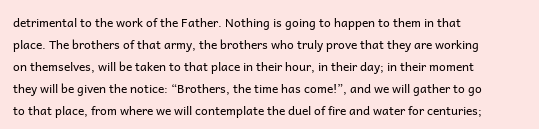detrimental to the work of the Father. Nothing is going to happen to them in that place. The brothers of that army, the brothers who truly prove that they are working on themselves, will be taken to that place in their hour, in their day; in their moment they will be given the notice: “Brothers, the time has come!”, and we will gather to go to that place, from where we will contemplate the duel of fire and water for centuries;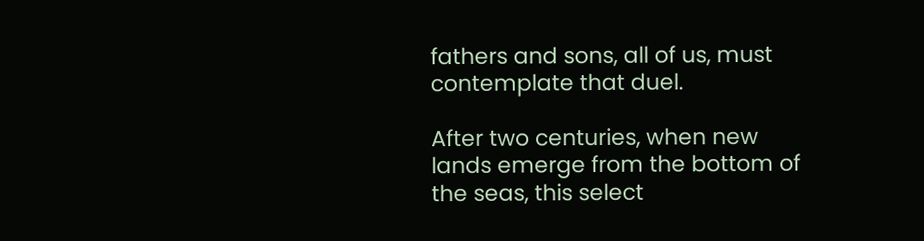fathers and sons, all of us, must contemplate that duel.

After two centuries, when new lands emerge from the bottom of the seas, this select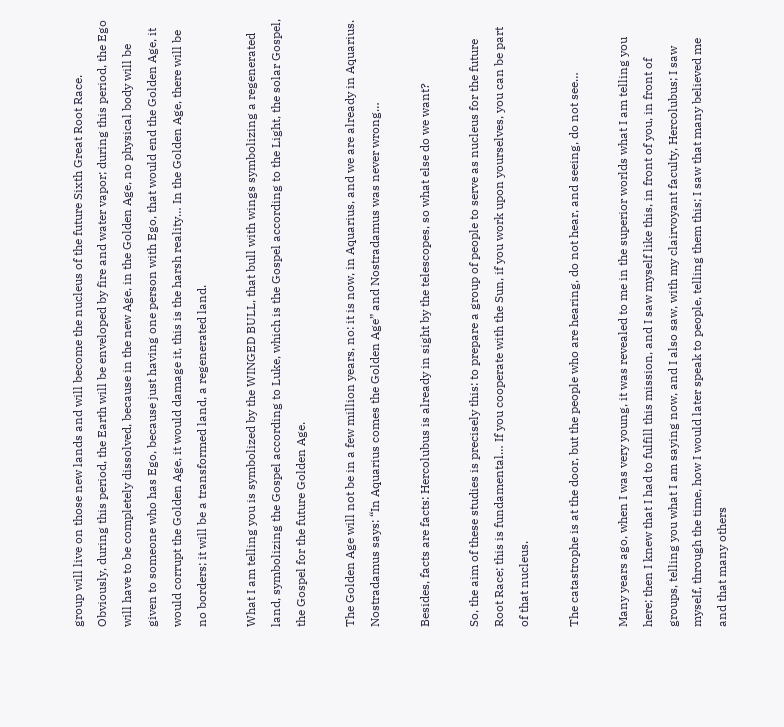group will live on those new lands and will become the nucleus of the future Sixth Great Root Race. Obviously, during this period, the Earth will be enveloped by fire and water vapor; during this period, the Ego will have to be completely dissolved, because in the new Age, in the Golden Age, no physical body will be given to someone who has Ego, because just having one person with Ego, that would end the Golden Age, it would corrupt the Golden Age, it would damage it, this is the harsh reality… In the Golden Age, there will be no borders; it will be a transformed land, a regenerated land.

What I am telling you is symbolized by the WINGED BULL, that bull with wings symbolizing a regenerated land, symbolizing the Gospel according to Luke, which is the Gospel according to the Light, the solar Gospel, the Gospel for the future Golden Age.

The Golden Age will not be in a few million years, no: it is now, in Aquarius, and we are already in Aquarius. Nostradamus says: “In Aquarius comes the Golden Age” and Nostradamus was never wrong…

Besides, facts are facts: Hercolubus is already in sight by the telescopes, so what else do we want?

So, the aim of these studies is precisely this: to prepare a group of people to serve as nucleus for the future Root Race; this is fundamental… If you cooperate with the Sun, if you work upon yourselves, you can be part of that nucleus.

The catastrophe is at the door, but the people who are hearing, do not hear, and seeing, do not see…

Many years ago, when I was very young, it was revealed to me in the superior worlds what I am telling you here; then I knew that I had to fulfill this mission, and I saw myself like this, in front of you, in front of groups, telling you what I am saying now, and I also saw, with my clairvoyant faculty, Hercolubus; I saw myself, through the time, how I would later speak to people, telling them this; I saw that many believed me and that many others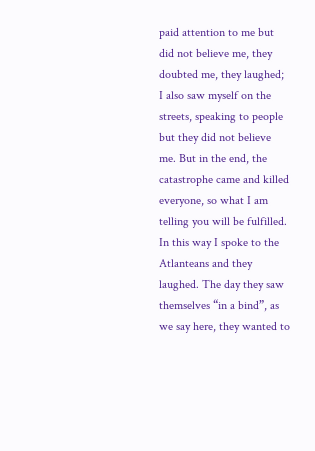paid attention to me but did not believe me, they doubted me, they laughed; I also saw myself on the streets, speaking to people but they did not believe me. But in the end, the catastrophe came and killed everyone, so what I am telling you will be fulfilled. In this way I spoke to the Atlanteans and they laughed. The day they saw themselves “in a bind”, as we say here, they wanted to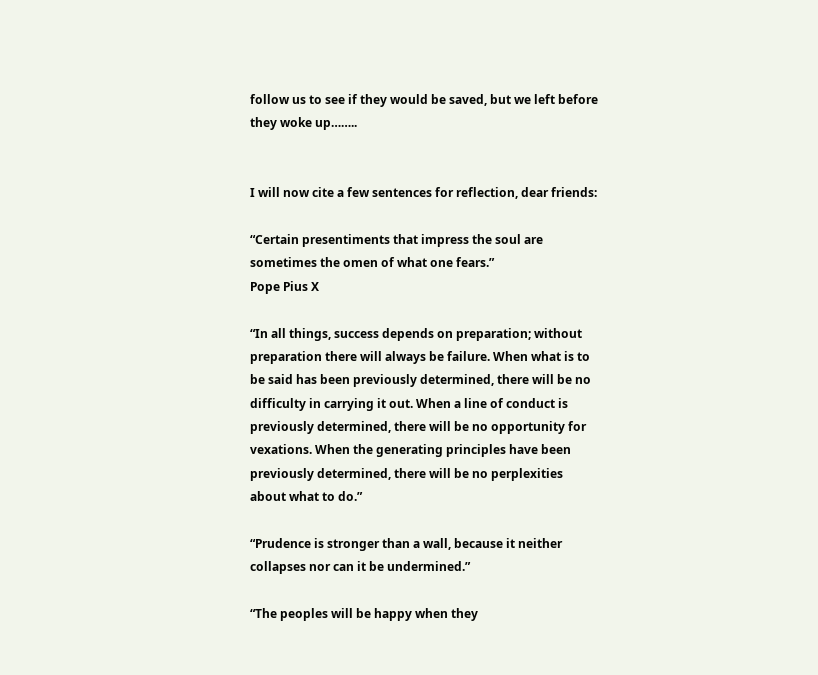follow us to see if they would be saved, but we left before they woke up……..


I will now cite a few sentences for reflection, dear friends:

“Certain presentiments that impress the soul are sometimes the omen of what one fears.”
Pope Pius X

“In all things, success depends on preparation; without preparation there will always be failure. When what is to be said has been previously determined, there will be no difficulty in carrying it out. When a line of conduct is previously determined, there will be no opportunity for vexations. When the generating principles have been previously determined, there will be no perplexities about what to do.”

“Prudence is stronger than a wall, because it neither collapses nor can it be undermined.”

“The peoples will be happy when they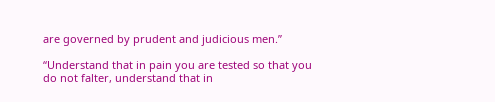are governed by prudent and judicious men.”

“Understand that in pain you are tested so that you do not falter, understand that in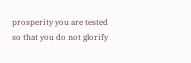prosperity you are tested so that you do not glorify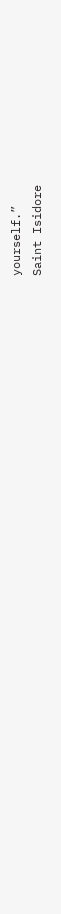yourself.”
Saint Isidore